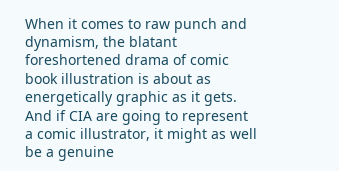When it comes to raw punch and dynamism, the blatant foreshortened drama of comic book illustration is about as energetically graphic as it gets. And if CIA are going to represent a comic illustrator, it might as well be a genuine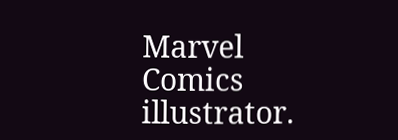Marvel Comics illustrator.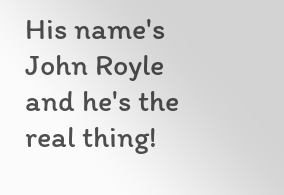His name's John Royle and he's the real thing!